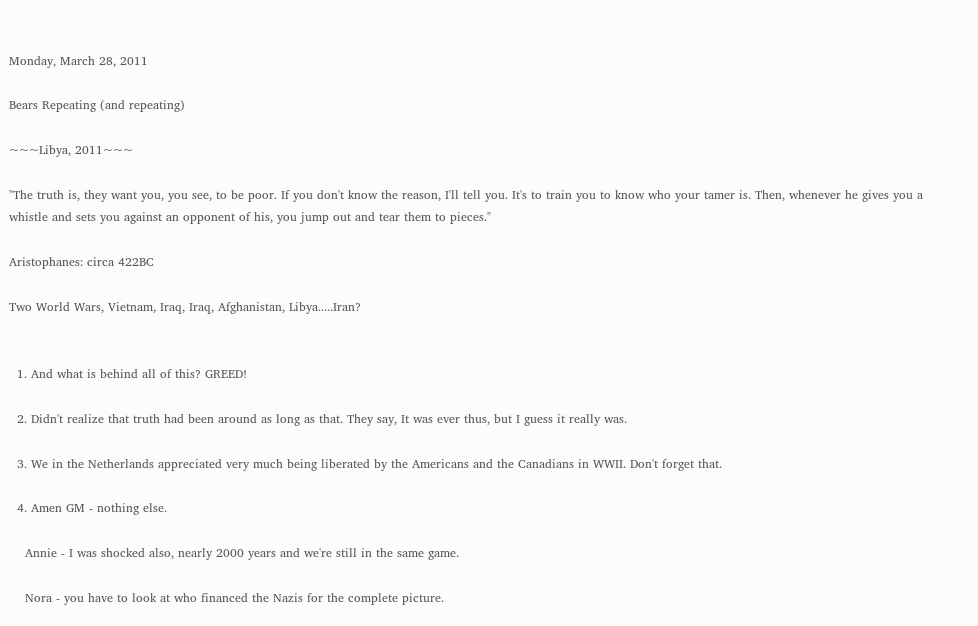Monday, March 28, 2011

Bears Repeating (and repeating)

~~~Libya, 2011~~~

"The truth is, they want you, you see, to be poor. If you don't know the reason, I'll tell you. It's to train you to know who your tamer is. Then, whenever he gives you a whistle and sets you against an opponent of his, you jump out and tear them to pieces."

Aristophanes: circa 422BC

Two World Wars, Vietnam, Iraq, Iraq, Afghanistan, Libya.....Iran?


  1. And what is behind all of this? GREED!

  2. Didn't realize that truth had been around as long as that. They say, It was ever thus, but I guess it really was.

  3. We in the Netherlands appreciated very much being liberated by the Americans and the Canadians in WWII. Don't forget that.

  4. Amen GM - nothing else.

    Annie - I was shocked also, nearly 2000 years and we're still in the same game.

    Nora - you have to look at who financed the Nazis for the complete picture.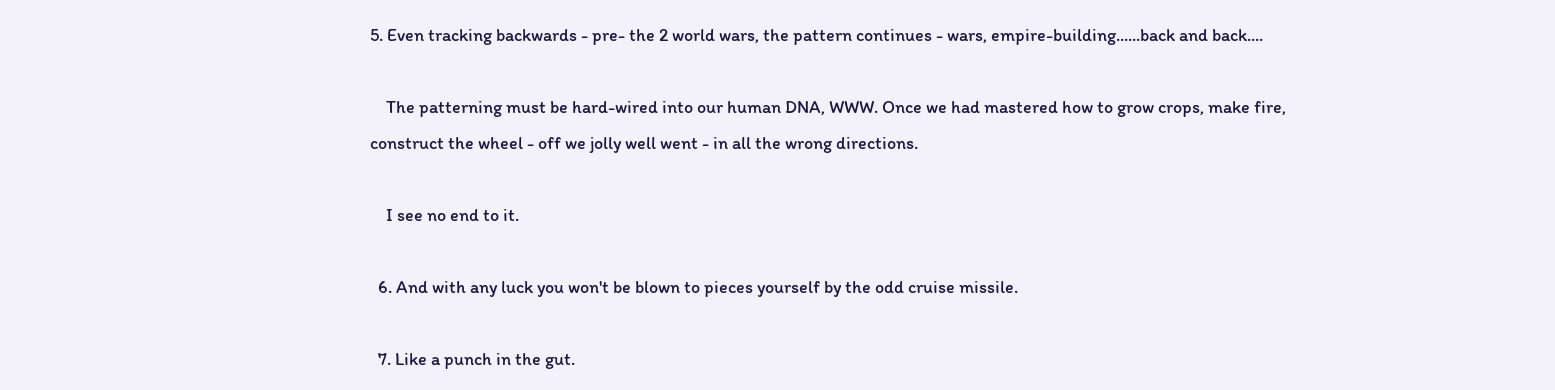5. Even tracking backwards - pre- the 2 world wars, the pattern continues - wars, empire-building......back and back....

    The patterning must be hard-wired into our human DNA, WWW. Once we had mastered how to grow crops, make fire, construct the wheel - off we jolly well went - in all the wrong directions.

    I see no end to it.

  6. And with any luck you won't be blown to pieces yourself by the odd cruise missile.

  7. Like a punch in the gut.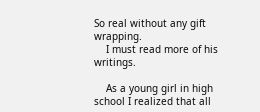So real without any gift wrapping.
    I must read more of his writings.

    As a young girl in high school I realized that all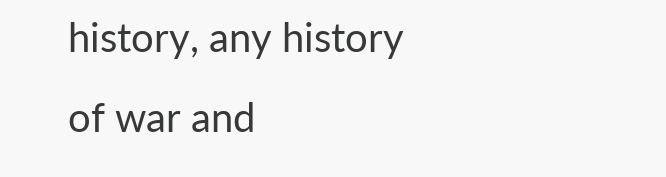history, any history of war and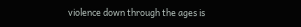violence down through the ages is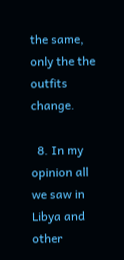the same, only the the outfits change.

  8. In my opinion all we saw in Libya and other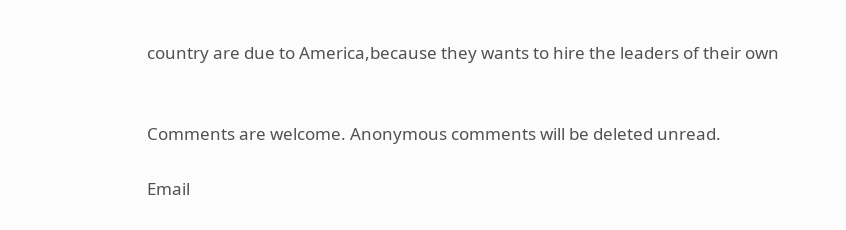country are due to America,because they wants to hire the leaders of their own


Comments are welcome. Anonymous comments will be deleted unread.

Email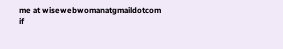me at wisewebwomanatgmaildotcom if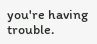you're having trouble.